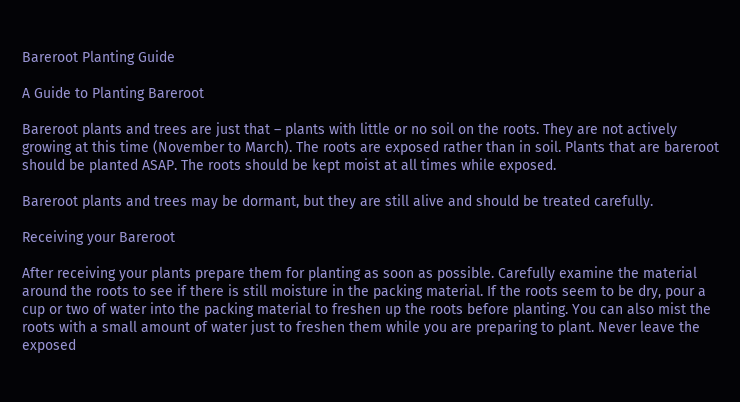Bareroot Planting Guide

A Guide to Planting Bareroot

Bareroot plants and trees are just that – plants with little or no soil on the roots. They are not actively growing at this time (November to March). The roots are exposed rather than in soil. Plants that are bareroot should be planted ASAP. The roots should be kept moist at all times while exposed.

Bareroot plants and trees may be dormant, but they are still alive and should be treated carefully.

Receiving your Bareroot

After receiving your plants prepare them for planting as soon as possible. Carefully examine the material around the roots to see if there is still moisture in the packing material. If the roots seem to be dry, pour a cup or two of water into the packing material to freshen up the roots before planting. You can also mist the roots with a small amount of water just to freshen them while you are preparing to plant. Never leave the exposed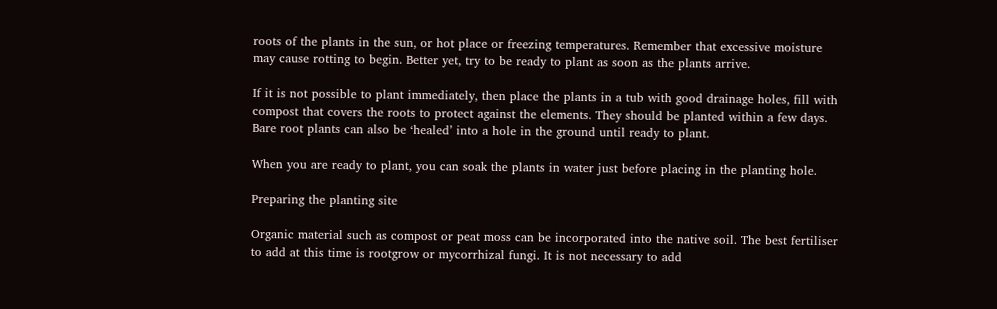roots of the plants in the sun, or hot place or freezing temperatures. Remember that excessive moisture may cause rotting to begin. Better yet, try to be ready to plant as soon as the plants arrive.

If it is not possible to plant immediately, then place the plants in a tub with good drainage holes, fill with compost that covers the roots to protect against the elements. They should be planted within a few days. Bare root plants can also be ‘healed’ into a hole in the ground until ready to plant.

When you are ready to plant, you can soak the plants in water just before placing in the planting hole.

Preparing the planting site

Organic material such as compost or peat moss can be incorporated into the native soil. The best fertiliser to add at this time is rootgrow or mycorrhizal fungi. It is not necessary to add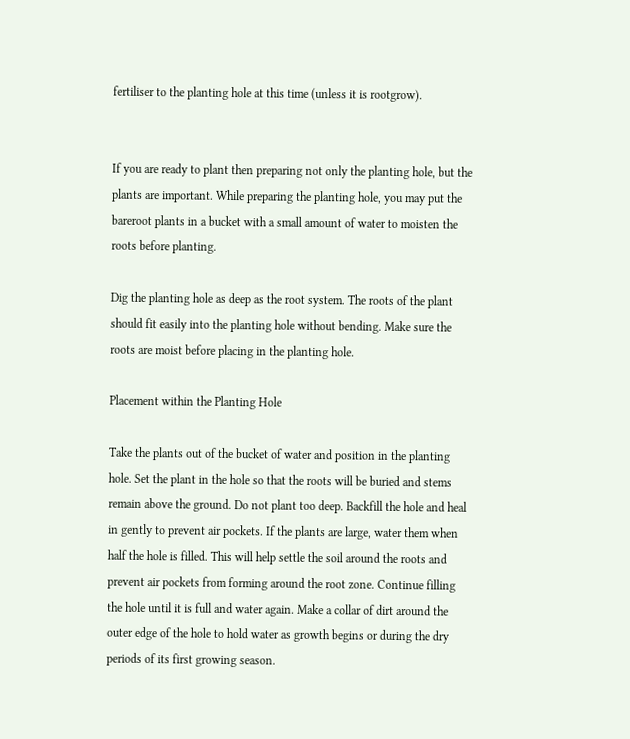fertiliser to the planting hole at this time (unless it is rootgrow).


If you are ready to plant then preparing not only the planting hole, but the plants are important. While preparing the planting hole, you may put the bareroot plants in a bucket with a small amount of water to moisten the roots before planting.

Dig the planting hole as deep as the root system. The roots of the plant should fit easily into the planting hole without bending. Make sure the roots are moist before placing in the planting hole.

Placement within the Planting Hole

Take the plants out of the bucket of water and position in the planting hole. Set the plant in the hole so that the roots will be buried and stems remain above the ground. Do not plant too deep. Backfill the hole and heal in gently to prevent air pockets. If the plants are large, water them when half the hole is filled. This will help settle the soil around the roots and prevent air pockets from forming around the root zone. Continue filling the hole until it is full and water again. Make a collar of dirt around the outer edge of the hole to hold water as growth begins or during the dry periods of its first growing season.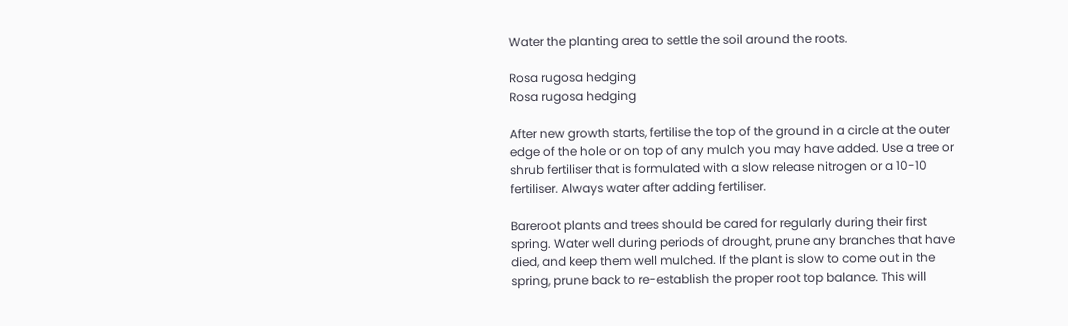Water the planting area to settle the soil around the roots.

Rosa rugosa hedging
Rosa rugosa hedging

After new growth starts, fertilise the top of the ground in a circle at the outer edge of the hole or on top of any mulch you may have added. Use a tree or shrub fertiliser that is formulated with a slow release nitrogen or a 10-10 fertiliser. Always water after adding fertiliser.

Bareroot plants and trees should be cared for regularly during their first spring. Water well during periods of drought, prune any branches that have died, and keep them well mulched. If the plant is slow to come out in the spring, prune back to re-establish the proper root top balance. This will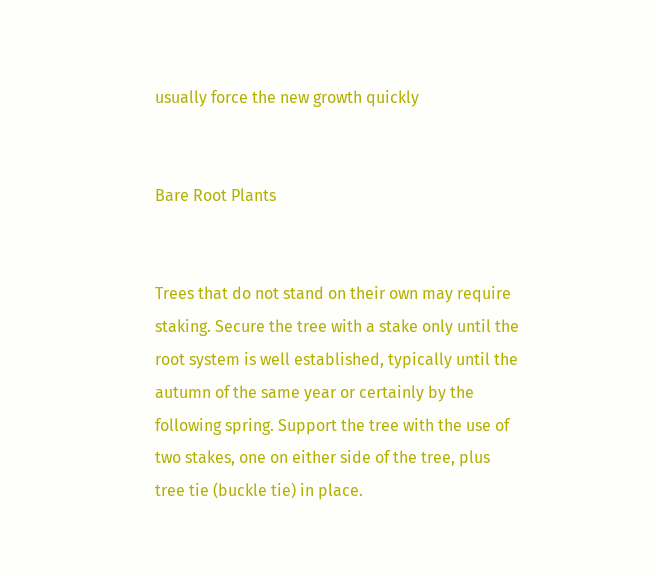usually force the new growth quickly


Bare Root Plants


Trees that do not stand on their own may require staking. Secure the tree with a stake only until the root system is well established, typically until the autumn of the same year or certainly by the following spring. Support the tree with the use of two stakes, one on either side of the tree, plus tree tie (buckle tie) in place.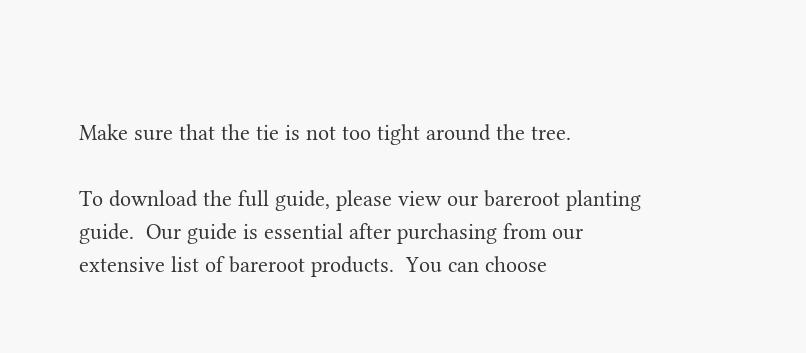Make sure that the tie is not too tight around the tree.

To download the full guide, please view our bareroot planting guide.  Our guide is essential after purchasing from our extensive list of bareroot products.  You can choose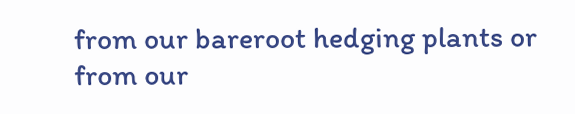from our bareroot hedging plants or from our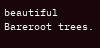beautiful Bareroot trees.